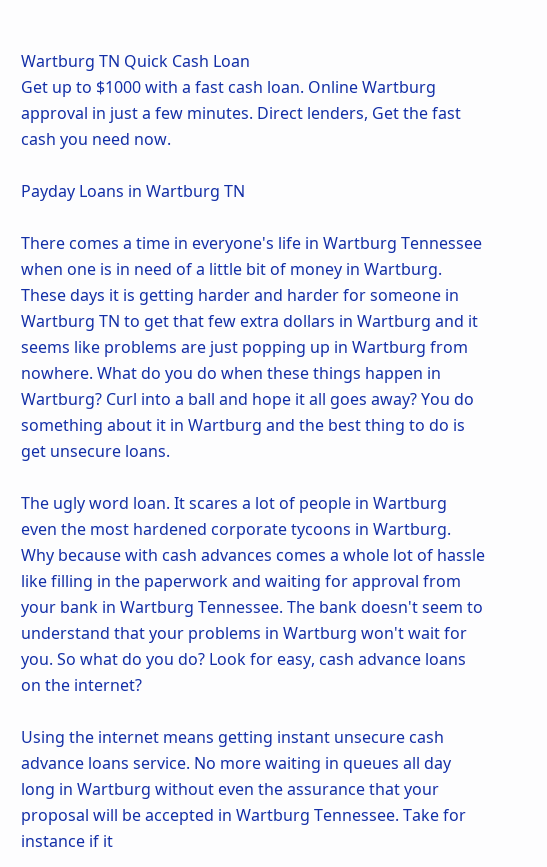Wartburg TN Quick Cash Loan
Get up to $1000 with a fast cash loan. Online Wartburg approval in just a few minutes. Direct lenders, Get the fast cash you need now.

Payday Loans in Wartburg TN

There comes a time in everyone's life in Wartburg Tennessee when one is in need of a little bit of money in Wartburg. These days it is getting harder and harder for someone in Wartburg TN to get that few extra dollars in Wartburg and it seems like problems are just popping up in Wartburg from nowhere. What do you do when these things happen in Wartburg? Curl into a ball and hope it all goes away? You do something about it in Wartburg and the best thing to do is get unsecure loans.

The ugly word loan. It scares a lot of people in Wartburg even the most hardened corporate tycoons in Wartburg. Why because with cash advances comes a whole lot of hassle like filling in the paperwork and waiting for approval from your bank in Wartburg Tennessee. The bank doesn't seem to understand that your problems in Wartburg won't wait for you. So what do you do? Look for easy, cash advance loans on the internet?

Using the internet means getting instant unsecure cash advance loans service. No more waiting in queues all day long in Wartburg without even the assurance that your proposal will be accepted in Wartburg Tennessee. Take for instance if it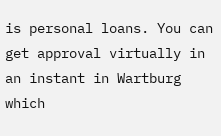is personal loans. You can get approval virtually in an instant in Wartburg which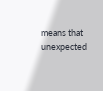means that unexpected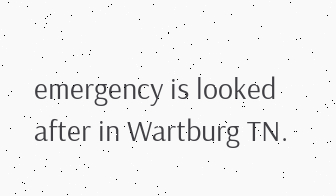emergency is looked after in Wartburg TN.